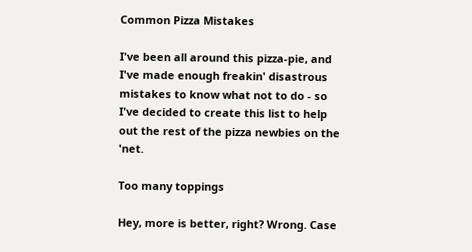Common Pizza Mistakes

I've been all around this pizza-pie, and I've made enough freakin' disastrous mistakes to know what not to do - so I've decided to create this list to help out the rest of the pizza newbies on the 'net.

Too many toppings

Hey, more is better, right? Wrong. Case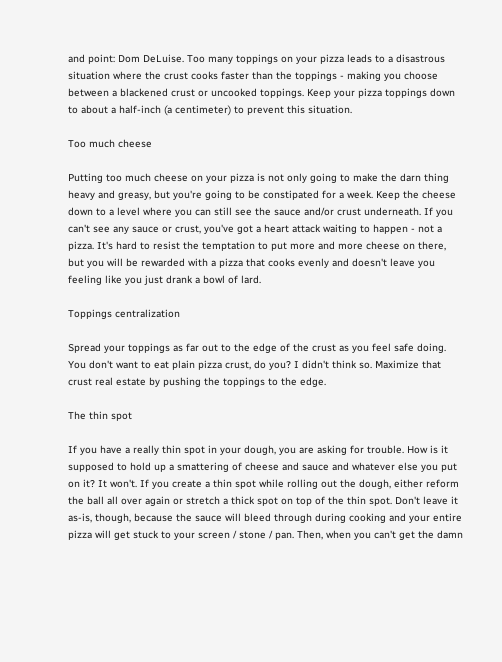and point: Dom DeLuise. Too many toppings on your pizza leads to a disastrous situation where the crust cooks faster than the toppings - making you choose between a blackened crust or uncooked toppings. Keep your pizza toppings down to about a half-inch (a centimeter) to prevent this situation.

Too much cheese

Putting too much cheese on your pizza is not only going to make the darn thing heavy and greasy, but you're going to be constipated for a week. Keep the cheese down to a level where you can still see the sauce and/or crust underneath. If you can't see any sauce or crust, you've got a heart attack waiting to happen - not a pizza. It's hard to resist the temptation to put more and more cheese on there, but you will be rewarded with a pizza that cooks evenly and doesn't leave you feeling like you just drank a bowl of lard.

Toppings centralization

Spread your toppings as far out to the edge of the crust as you feel safe doing. You don't want to eat plain pizza crust, do you? I didn't think so. Maximize that crust real estate by pushing the toppings to the edge.

The thin spot

If you have a really thin spot in your dough, you are asking for trouble. How is it supposed to hold up a smattering of cheese and sauce and whatever else you put on it? It won't. If you create a thin spot while rolling out the dough, either reform the ball all over again or stretch a thick spot on top of the thin spot. Don't leave it as-is, though, because the sauce will bleed through during cooking and your entire pizza will get stuck to your screen / stone / pan. Then, when you can't get the damn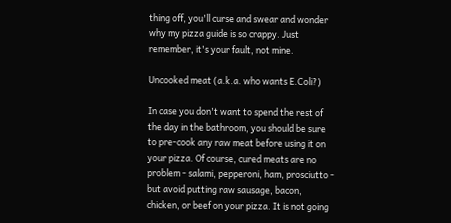thing off, you'll curse and swear and wonder why my pizza guide is so crappy. Just remember, it's your fault, not mine.

Uncooked meat (a.k.a. who wants E.Coli?)

In case you don't want to spend the rest of the day in the bathroom, you should be sure to pre-cook any raw meat before using it on your pizza. Of course, cured meats are no problem - salami, pepperoni, ham, prosciutto - but avoid putting raw sausage, bacon, chicken, or beef on your pizza. It is not going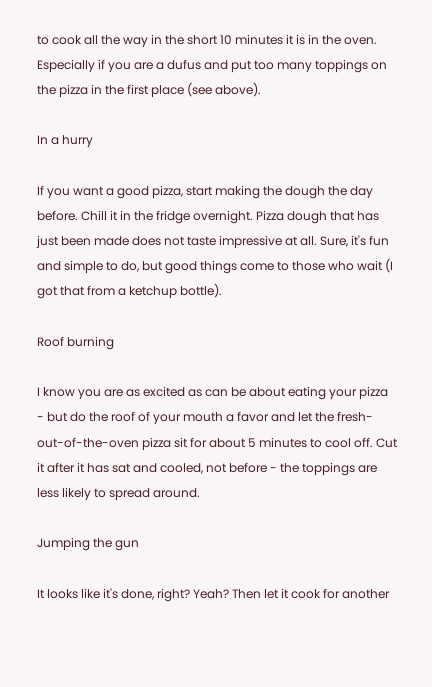to cook all the way in the short 10 minutes it is in the oven. Especially if you are a dufus and put too many toppings on the pizza in the first place (see above).

In a hurry

If you want a good pizza, start making the dough the day before. Chill it in the fridge overnight. Pizza dough that has just been made does not taste impressive at all. Sure, it's fun and simple to do, but good things come to those who wait (I got that from a ketchup bottle).

Roof burning

I know you are as excited as can be about eating your pizza - but do the roof of your mouth a favor and let the fresh-out-of-the-oven pizza sit for about 5 minutes to cool off. Cut it after it has sat and cooled, not before - the toppings are less likely to spread around.

Jumping the gun

It looks like it's done, right? Yeah? Then let it cook for another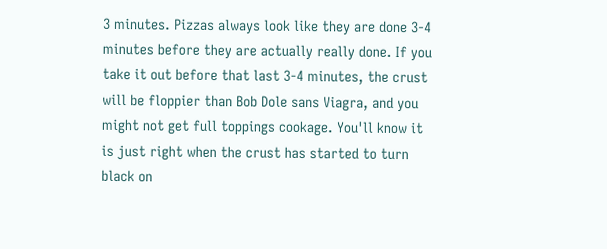3 minutes. Pizzas always look like they are done 3-4 minutes before they are actually really done. If you take it out before that last 3-4 minutes, the crust will be floppier than Bob Dole sans Viagra, and you might not get full toppings cookage. You'll know it is just right when the crust has started to turn black on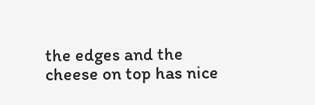the edges and the cheese on top has nice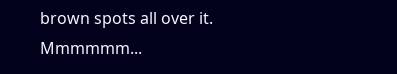brown spots all over it. Mmmmmm...